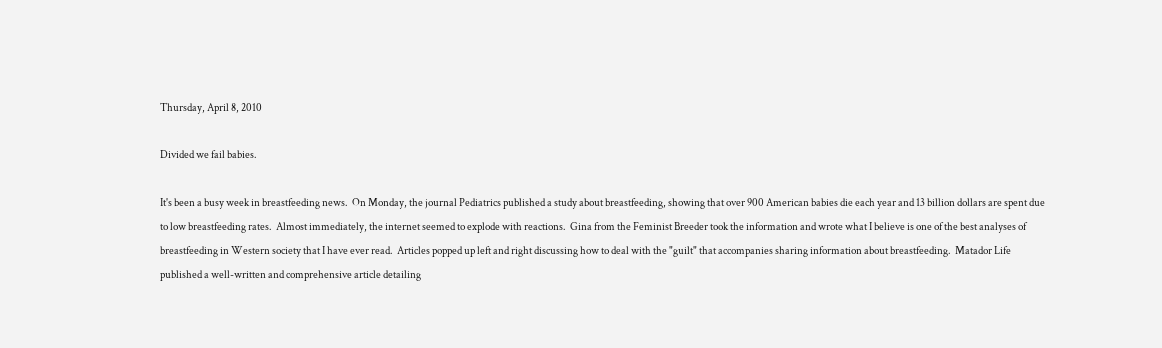Thursday, April 8, 2010

Divided we fail babies.

It's been a busy week in breastfeeding news.  On Monday, the journal Pediatrics published a study about breastfeeding, showing that over 900 American babies die each year and 13 billion dollars are spent due to low breastfeeding rates.  Almost immediately, the internet seemed to explode with reactions.  Gina from the Feminist Breeder took the information and wrote what I believe is one of the best analyses of breastfeeding in Western society that I have ever read.  Articles popped up left and right discussing how to deal with the "guilt" that accompanies sharing information about breastfeeding.  Matador Life published a well-written and comprehensive article detailing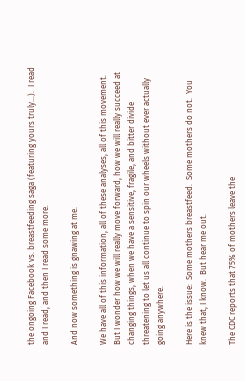the ongoing Facebook vs. breastfeeding saga (featuring yours truly...).  I read and I read, and then I read some more.

And now something is gnawing at me.

We have all of this information, all of these analyses, all of this movement.  But I wonder how we will really move forward, how we will really succeed at changing things, when we have a sensitive, fragile, and bitter divide threatening to let us all continue to spin our wheels without ever actually going anywhere.

Here is the issue:  Some mothers breastfeed.  Some mothers do not.  You knew that, I know.  But hear me out.

The CDC reports that 75% of mothers leave the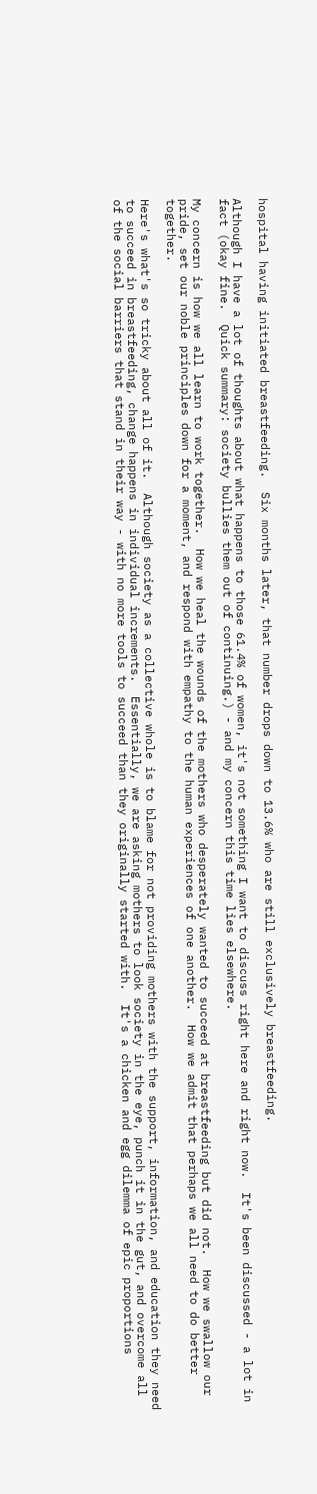hospital having initiated breastfeeding.  Six months later, that number drops down to 13.6% who are still exclusively breastfeeding.

Although I have a lot of thoughts about what happens to those 61.4% of women, it's not something I want to discuss right here and right now.  It's been discussed - a lot in fact (okay fine.  Quick summary: society bullies them out of continuing.) - and my concern this time lies elsewhere.

My concern is how we all learn to work together.  How we heal the wounds of the mothers who desperately wanted to succeed at breastfeeding but did not.  How we swallow our pride, set our noble principles down for a moment, and respond with empathy to the human experiences of one another.  How we admit that perhaps we all need to do better together.

Here's what's so tricky about all of it.  Although society as a collective whole is to blame for not providing mothers with the support, information, and education they need to succeed in breastfeeding, change happens in individual increments.  Essentially, we are asking mothers to look society in the eye, punch it in the gut, and overcome all of the social barriers that stand in their way - with no more tools to succeed than they originally started with.  It's a chicken and egg dilemma of epic proportions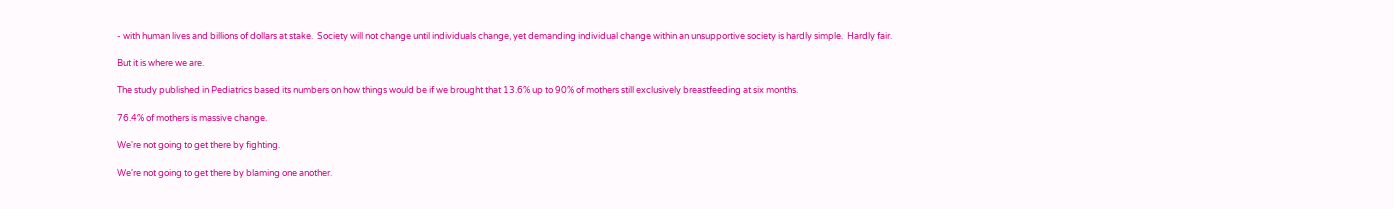- with human lives and billions of dollars at stake.  Society will not change until individuals change, yet demanding individual change within an unsupportive society is hardly simple.  Hardly fair.

But it is where we are.

The study published in Pediatrics based its numbers on how things would be if we brought that 13.6% up to 90% of mothers still exclusively breastfeeding at six months.

76.4% of mothers is massive change.

We're not going to get there by fighting.

We're not going to get there by blaming one another.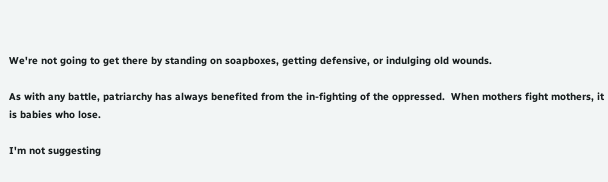We're not going to get there by standing on soapboxes, getting defensive, or indulging old wounds.

As with any battle, patriarchy has always benefited from the in-fighting of the oppressed.  When mothers fight mothers, it is babies who lose.

I'm not suggesting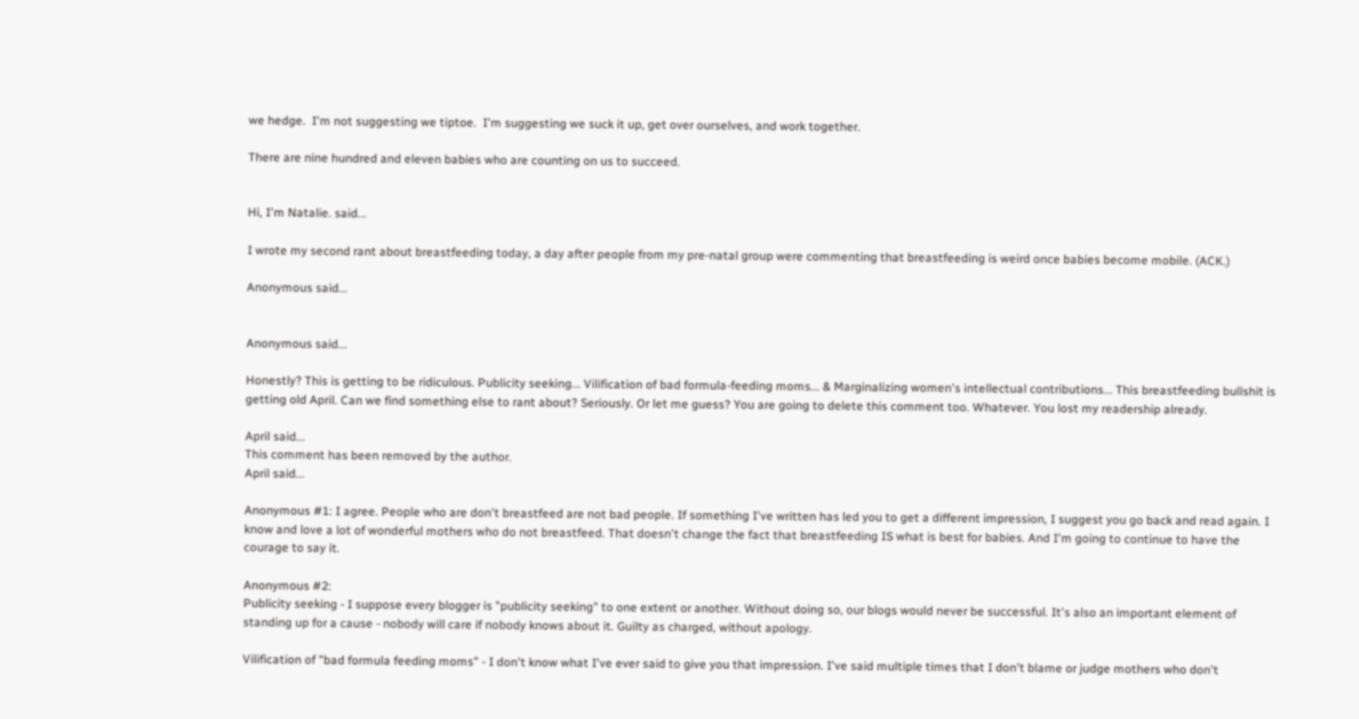we hedge.  I'm not suggesting we tiptoe.  I'm suggesting we suck it up, get over ourselves, and work together.

There are nine hundred and eleven babies who are counting on us to succeed.


Hi, I'm Natalie. said...

I wrote my second rant about breastfeeding today, a day after people from my pre-natal group were commenting that breastfeeding is weird once babies become mobile. (ACK.)

Anonymous said...


Anonymous said...

Honestly? This is getting to be ridiculous. Publicity seeking... Vilification of bad formula-feeding moms... & Marginalizing women's intellectual contributions... This breastfeeding bullshit is getting old April. Can we find something else to rant about? Seriously. Or let me guess? You are going to delete this comment too. Whatever. You lost my readership already.

April said...
This comment has been removed by the author.
April said...

Anonymous #1: I agree. People who are don't breastfeed are not bad people. If something I've written has led you to get a different impression, I suggest you go back and read again. I know and love a lot of wonderful mothers who do not breastfeed. That doesn't change the fact that breastfeeding IS what is best for babies. And I'm going to continue to have the courage to say it.

Anonymous #2:
Publicity seeking - I suppose every blogger is "publicity seeking" to one extent or another. Without doing so, our blogs would never be successful. It's also an important element of standing up for a cause - nobody will care if nobody knows about it. Guilty as charged, without apology.

Vilification of "bad formula feeding moms" - I don't know what I've ever said to give you that impression. I've said multiple times that I don't blame or judge mothers who don't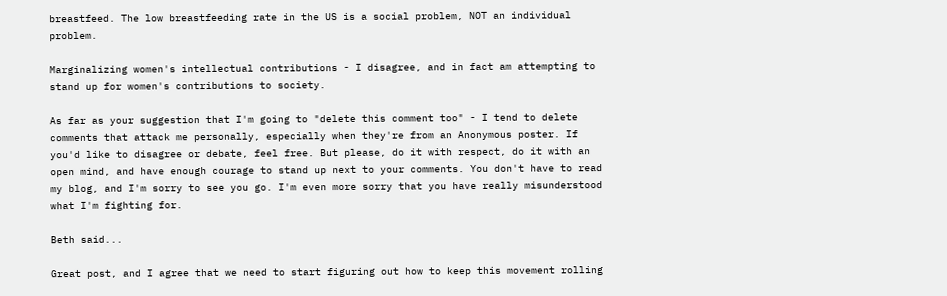breastfeed. The low breastfeeding rate in the US is a social problem, NOT an individual problem.

Marginalizing women's intellectual contributions - I disagree, and in fact am attempting to stand up for women's contributions to society.

As far as your suggestion that I'm going to "delete this comment too" - I tend to delete comments that attack me personally, especially when they're from an Anonymous poster. If you'd like to disagree or debate, feel free. But please, do it with respect, do it with an open mind, and have enough courage to stand up next to your comments. You don't have to read my blog, and I'm sorry to see you go. I'm even more sorry that you have really misunderstood what I'm fighting for.

Beth said...

Great post, and I agree that we need to start figuring out how to keep this movement rolling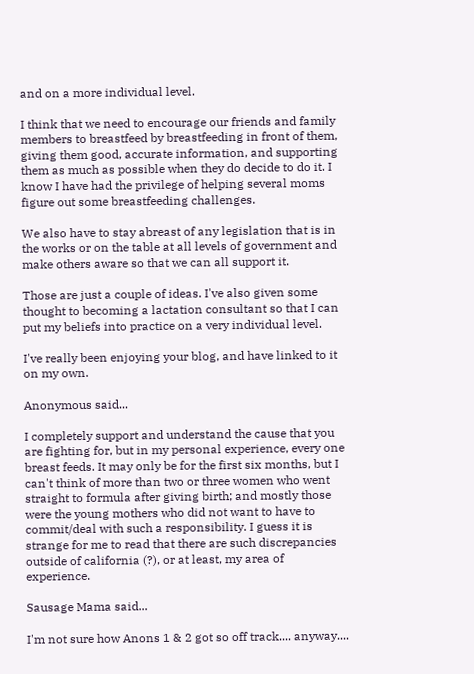and on a more individual level.

I think that we need to encourage our friends and family members to breastfeed by breastfeeding in front of them, giving them good, accurate information, and supporting them as much as possible when they do decide to do it. I know I have had the privilege of helping several moms figure out some breastfeeding challenges.

We also have to stay abreast of any legislation that is in the works or on the table at all levels of government and make others aware so that we can all support it.

Those are just a couple of ideas. I've also given some thought to becoming a lactation consultant so that I can put my beliefs into practice on a very individual level.

I've really been enjoying your blog, and have linked to it on my own.

Anonymous said...

I completely support and understand the cause that you are fighting for, but in my personal experience, every one breast feeds. It may only be for the first six months, but I can't think of more than two or three women who went straight to formula after giving birth; and mostly those were the young mothers who did not want to have to commit/deal with such a responsibility. I guess it is strange for me to read that there are such discrepancies outside of california (?), or at least, my area of experience.

Sausage Mama said...

I'm not sure how Anons 1 & 2 got so off track.... anyway....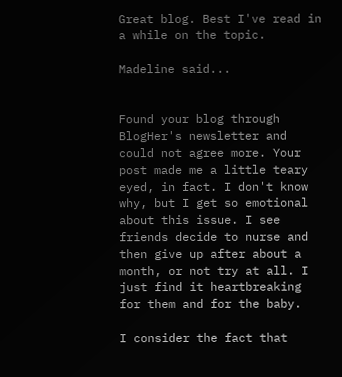Great blog. Best I've read in a while on the topic.

Madeline said...


Found your blog through BlogHer's newsletter and could not agree more. Your post made me a little teary eyed, in fact. I don't know why, but I get so emotional about this issue. I see friends decide to nurse and then give up after about a month, or not try at all. I just find it heartbreaking for them and for the baby.

I consider the fact that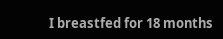I breastfed for 18 months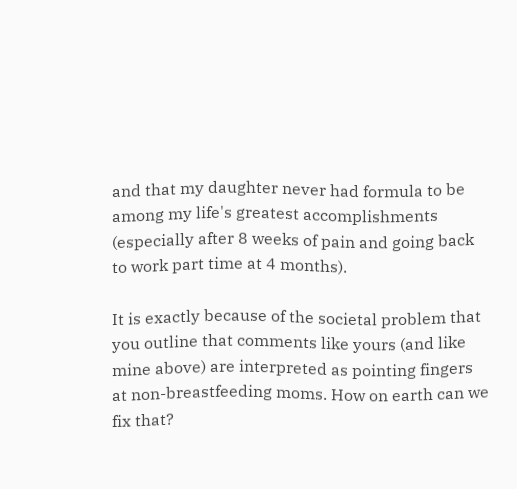and that my daughter never had formula to be among my life's greatest accomplishments (especially after 8 weeks of pain and going back to work part time at 4 months).

It is exactly because of the societal problem that you outline that comments like yours (and like mine above) are interpreted as pointing fingers at non-breastfeeding moms. How on earth can we fix that?